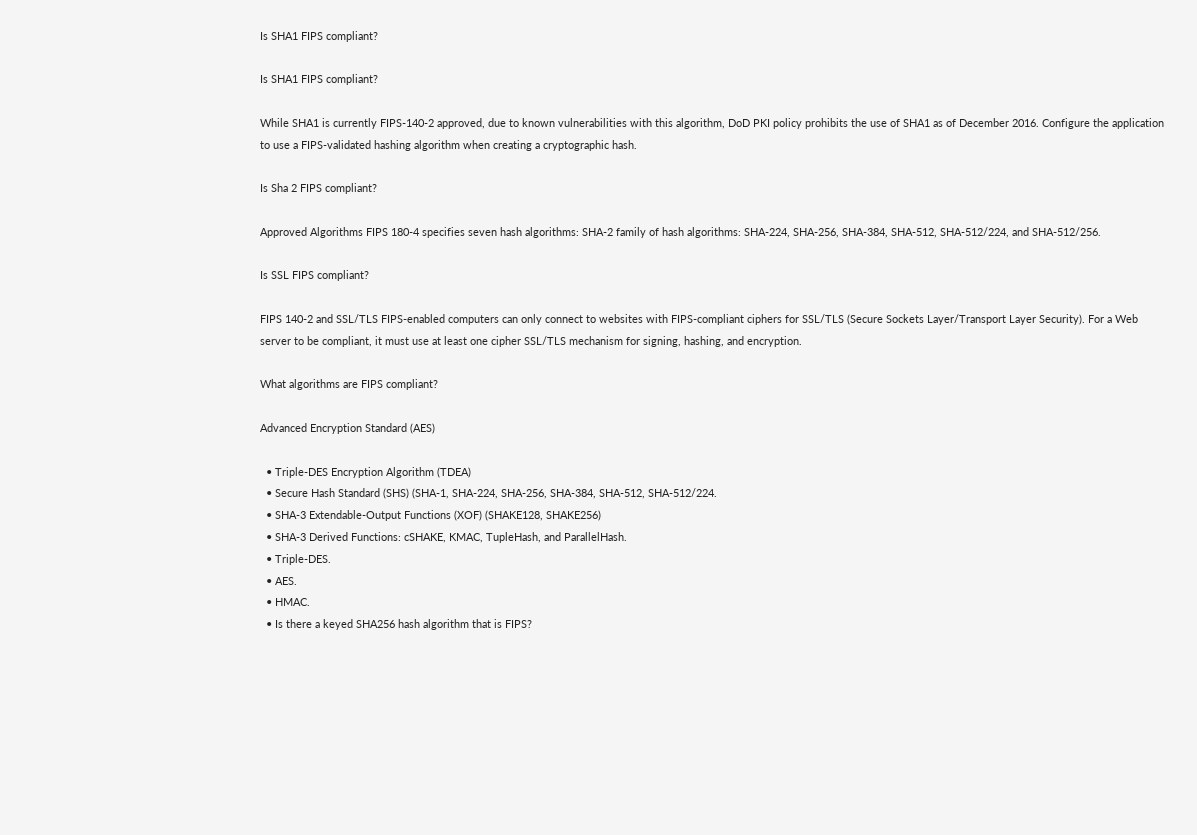Is SHA1 FIPS compliant?

Is SHA1 FIPS compliant?

While SHA1 is currently FIPS-140-2 approved, due to known vulnerabilities with this algorithm, DoD PKI policy prohibits the use of SHA1 as of December 2016. Configure the application to use a FIPS-validated hashing algorithm when creating a cryptographic hash.

Is Sha 2 FIPS compliant?

Approved Algorithms FIPS 180-4 specifies seven hash algorithms: SHA-2 family of hash algorithms: SHA-224, SHA-256, SHA-384, SHA-512, SHA-512/224, and SHA-512/256.

Is SSL FIPS compliant?

FIPS 140-2 and SSL/TLS FIPS-enabled computers can only connect to websites with FIPS-compliant ciphers for SSL/TLS (Secure Sockets Layer/Transport Layer Security). For a Web server to be compliant, it must use at least one cipher SSL/TLS mechanism for signing, hashing, and encryption.

What algorithms are FIPS compliant?

Advanced Encryption Standard (AES)

  • Triple-DES Encryption Algorithm (TDEA)
  • Secure Hash Standard (SHS) (SHA-1, SHA-224, SHA-256, SHA-384, SHA-512, SHA-512/224.
  • SHA-3 Extendable-Output Functions (XOF) (SHAKE128, SHAKE256)
  • SHA-3 Derived Functions: cSHAKE, KMAC, TupleHash, and ParallelHash.
  • Triple-DES.
  • AES.
  • HMAC.
  • Is there a keyed SHA256 hash algorithm that is FIPS?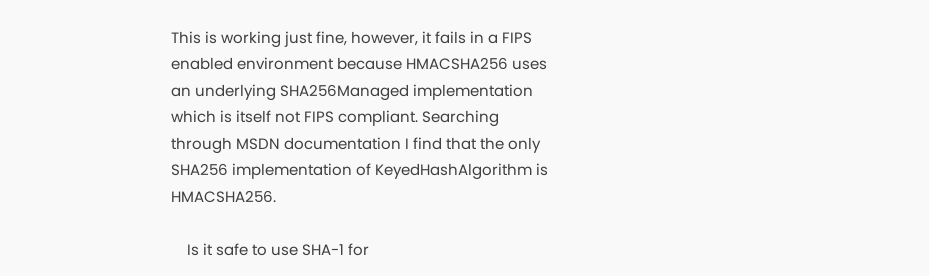This is working just fine, however, it fails in a FIPS enabled environment because HMACSHA256 uses an underlying SHA256Managed implementation which is itself not FIPS compliant. Searching through MSDN documentation I find that the only SHA256 implementation of KeyedHashAlgorithm is HMACSHA256.

    Is it safe to use SHA-1 for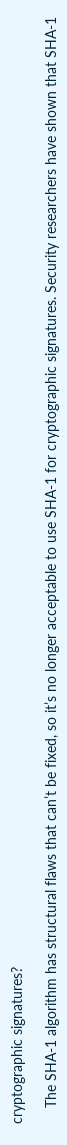cryptographic signatures?

    The SHA-1 algorithm has structural flaws that can’t be fixed, so it’s no longer acceptable to use SHA-1 for cryptographic signatures. Security researchers have shown that SHA-1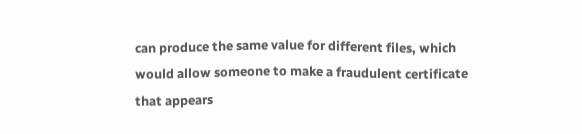can produce the same value for different files, which would allow someone to make a fraudulent certificate that appears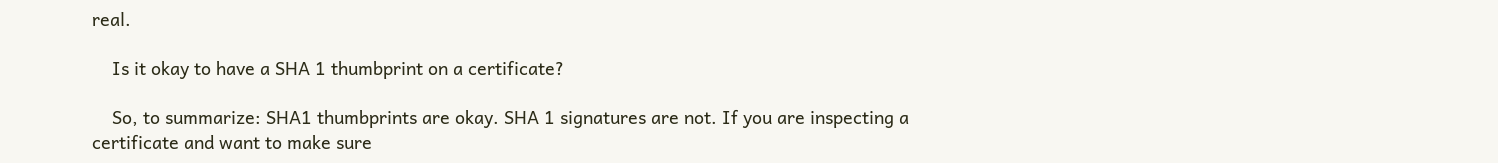real.

    Is it okay to have a SHA 1 thumbprint on a certificate?

    So, to summarize: SHA1 thumbprints are okay. SHA 1 signatures are not. If you are inspecting a certificate and want to make sure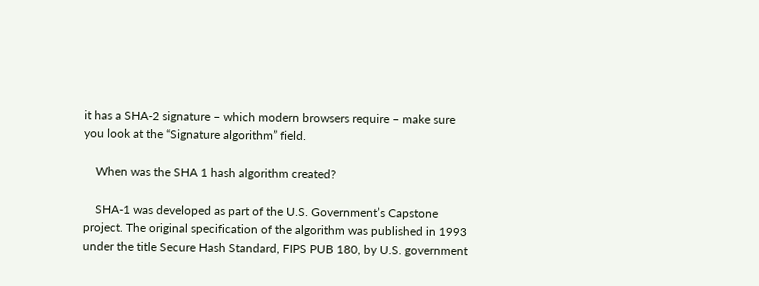it has a SHA-2 signature – which modern browsers require – make sure you look at the “Signature algorithm” field.

    When was the SHA 1 hash algorithm created?

    SHA-1 was developed as part of the U.S. Government’s Capstone project. The original specification of the algorithm was published in 1993 under the title Secure Hash Standard, FIPS PUB 180, by U.S. government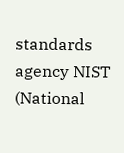standards agency NIST (National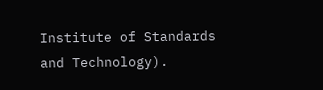Institute of Standards and Technology).